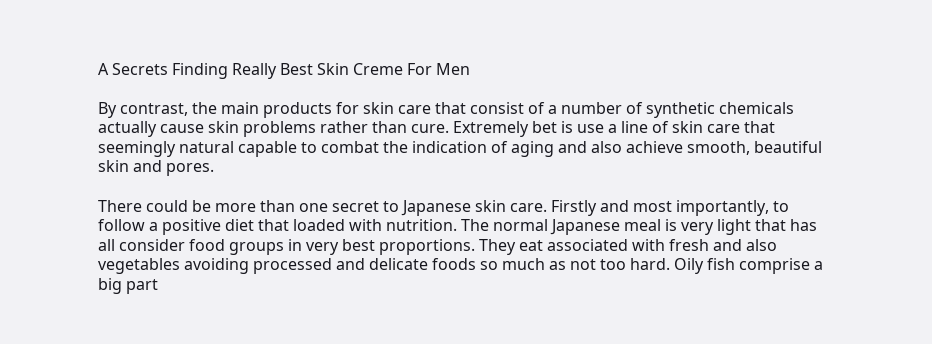A Secrets Finding Really Best Skin Creme For Men

By contrast, the main products for skin care that consist of a number of synthetic chemicals actually cause skin problems rather than cure. Extremely bet is use a line of skin care that seemingly natural capable to combat the indication of aging and also achieve smooth, beautiful skin and pores.

There could be more than one secret to Japanese skin care. Firstly and most importantly, to follow a positive diet that loaded with nutrition. The normal Japanese meal is very light that has all consider food groups in very best proportions. They eat associated with fresh and also vegetables avoiding processed and delicate foods so much as not too hard. Oily fish comprise a big part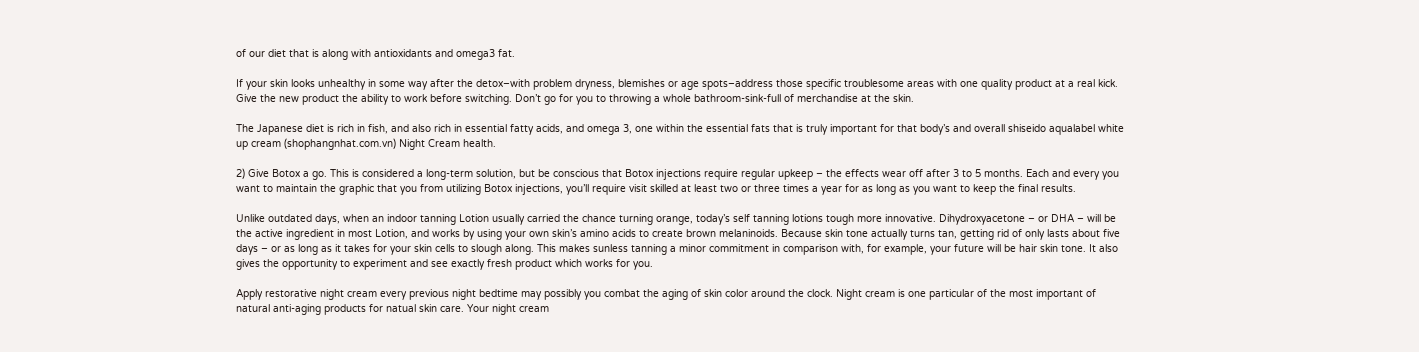of our diet that is along with antioxidants and omega3 fat.

If your skin looks unhealthy in some way after the detox–with problem dryness, blemishes or age spots–address those specific troublesome areas with one quality product at a real kick. Give the new product the ability to work before switching. Don’t go for you to throwing a whole bathroom-sink-full of merchandise at the skin.

The Japanese diet is rich in fish, and also rich in essential fatty acids, and omega 3, one within the essential fats that is truly important for that body’s and overall shiseido aqualabel white up cream (shophangnhat.com.vn) Night Cream health.

2) Give Botox a go. This is considered a long-term solution, but be conscious that Botox injections require regular upkeep – the effects wear off after 3 to 5 months. Each and every you want to maintain the graphic that you from utilizing Botox injections, you’ll require visit skilled at least two or three times a year for as long as you want to keep the final results.

Unlike outdated days, when an indoor tanning Lotion usually carried the chance turning orange, today’s self tanning lotions tough more innovative. Dihydroxyacetone – or DHA – will be the active ingredient in most Lotion, and works by using your own skin’s amino acids to create brown melaninoids. Because skin tone actually turns tan, getting rid of only lasts about five days – or as long as it takes for your skin cells to slough along. This makes sunless tanning a minor commitment in comparison with, for example, your future will be hair skin tone. It also gives the opportunity to experiment and see exactly fresh product which works for you.

Apply restorative night cream every previous night bedtime may possibly you combat the aging of skin color around the clock. Night cream is one particular of the most important of natural anti-aging products for natual skin care. Your night cream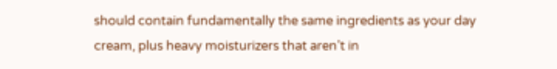should contain fundamentally the same ingredients as your day cream, plus heavy moisturizers that aren’t in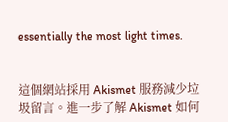essentially the most light times.


這個網站採用 Akismet 服務減少垃圾留言。進一步了解 Akismet 如何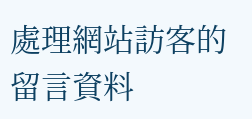處理網站訪客的留言資料